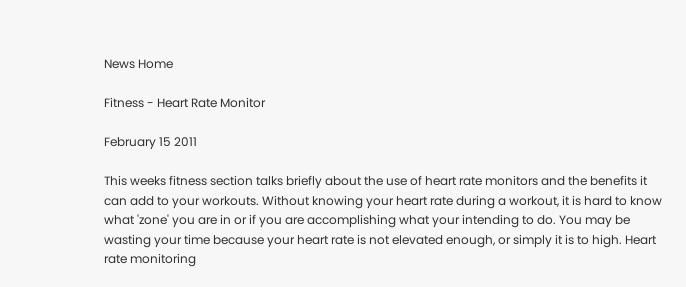News Home

Fitness - Heart Rate Monitor

February 15 2011

This weeks fitness section talks briefly about the use of heart rate monitors and the benefits it can add to your workouts. Without knowing your heart rate during a workout, it is hard to know what 'zone' you are in or if you are accomplishing what your intending to do. You may be wasting your time because your heart rate is not elevated enough, or simply it is to high. Heart rate monitoring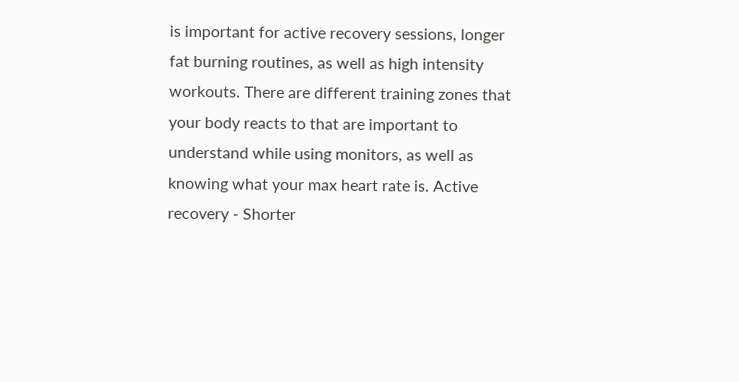is important for active recovery sessions, longer fat burning routines, as well as high intensity workouts. There are different training zones that your body reacts to that are important to understand while using monitors, as well as knowing what your max heart rate is. Active recovery - Shorter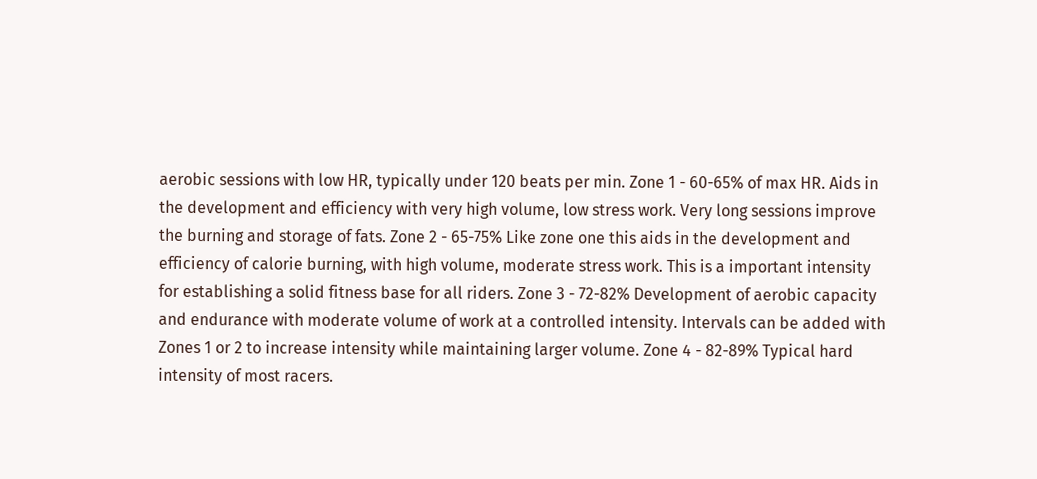aerobic sessions with low HR, typically under 120 beats per min. Zone 1 - 60-65% of max HR. Aids in the development and efficiency with very high volume, low stress work. Very long sessions improve the burning and storage of fats. Zone 2 - 65-75% Like zone one this aids in the development and efficiency of calorie burning, with high volume, moderate stress work. This is a important intensity for establishing a solid fitness base for all riders. Zone 3 - 72-82% Development of aerobic capacity and endurance with moderate volume of work at a controlled intensity. Intervals can be added with Zones 1 or 2 to increase intensity while maintaining larger volume. Zone 4 - 82-89% Typical hard intensity of most racers.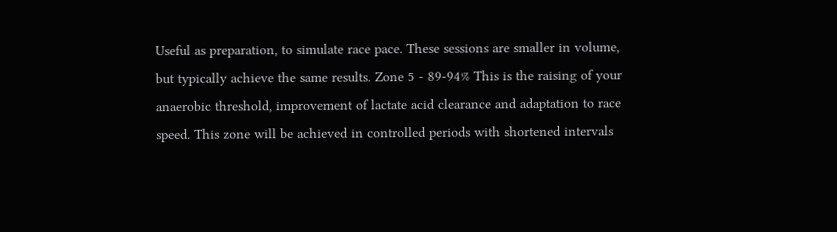Useful as preparation, to simulate race pace. These sessions are smaller in volume, but typically achieve the same results. Zone 5 - 89-94% This is the raising of your anaerobic threshold, improvement of lactate acid clearance and adaptation to race speed. This zone will be achieved in controlled periods with shortened intervals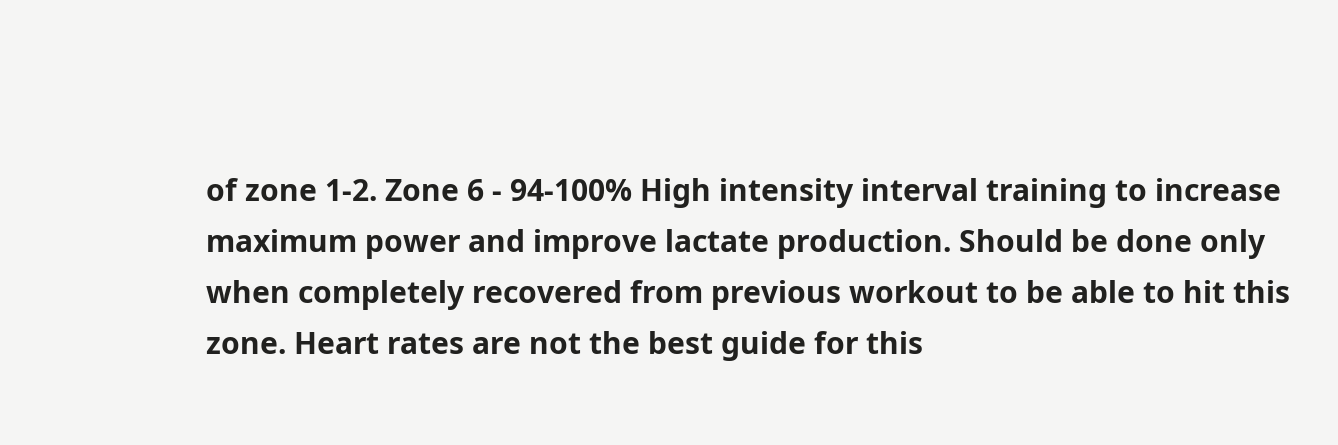of zone 1-2. Zone 6 - 94-100% High intensity interval training to increase maximum power and improve lactate production. Should be done only when completely recovered from previous workout to be able to hit this zone. Heart rates are not the best guide for this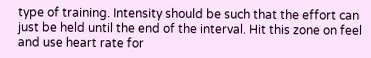type of training. Intensity should be such that the effort can just be held until the end of the interval. Hit this zone on feel and use heart rate for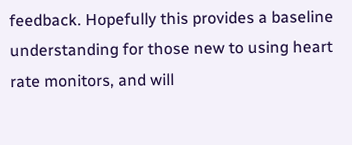feedback. Hopefully this provides a baseline understanding for those new to using heart rate monitors, and will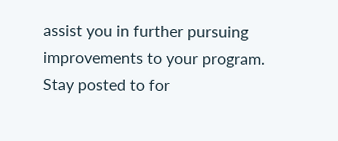assist you in further pursuing improvements to your program. Stay posted to for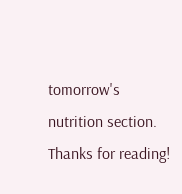tomorrow's nutrition section. Thanks for reading!